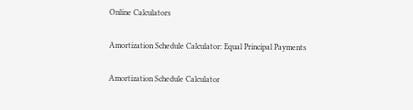Online Calculators

Amortization Schedule Calculator: Equal Principal Payments

Amortization Schedule Calculator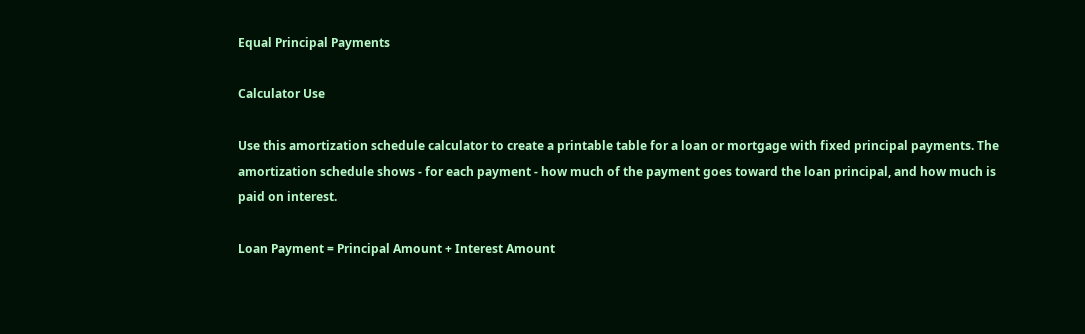Equal Principal Payments

Calculator Use

Use this amortization schedule calculator to create a printable table for a loan or mortgage with fixed principal payments. The amortization schedule shows - for each payment - how much of the payment goes toward the loan principal, and how much is paid on interest.

Loan Payment = Principal Amount + Interest Amount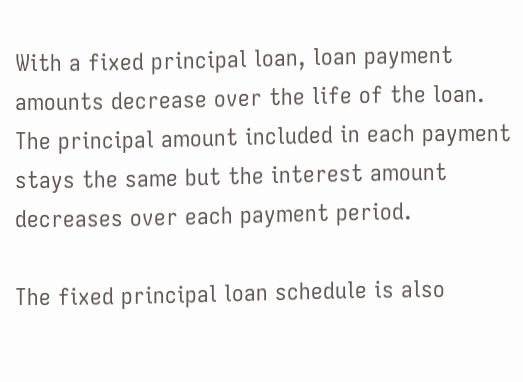With a fixed principal loan, loan payment amounts decrease over the life of the loan. The principal amount included in each payment stays the same but the interest amount decreases over each payment period.

The fixed principal loan schedule is also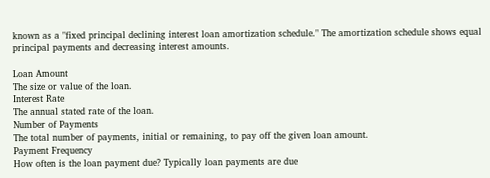known as a "fixed principal declining interest loan amortization schedule." The amortization schedule shows equal principal payments and decreasing interest amounts.

Loan Amount
The size or value of the loan.
Interest Rate
The annual stated rate of the loan.
Number of Payments
The total number of payments, initial or remaining, to pay off the given loan amount.
Payment Frequency
How often is the loan payment due? Typically loan payments are due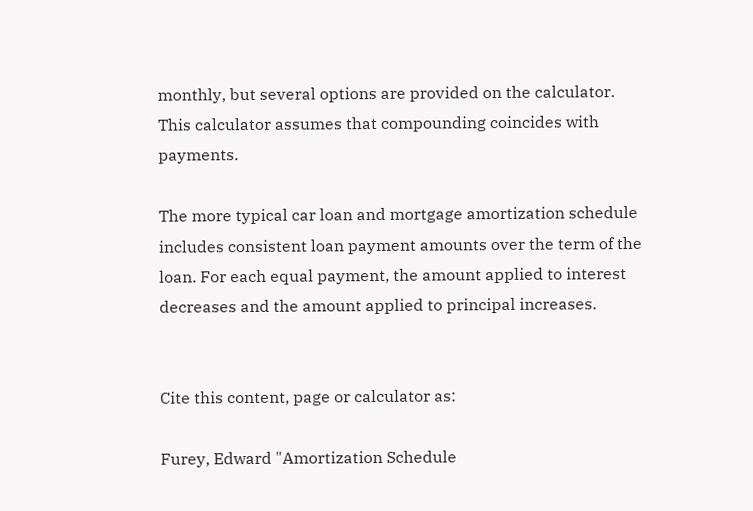monthly, but several options are provided on the calculator.
This calculator assumes that compounding coincides with payments.

The more typical car loan and mortgage amortization schedule includes consistent loan payment amounts over the term of the loan. For each equal payment, the amount applied to interest decreases and the amount applied to principal increases.


Cite this content, page or calculator as:

Furey, Edward "Amortization Schedule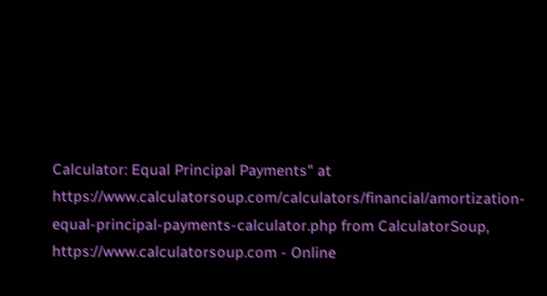Calculator: Equal Principal Payments" at https://www.calculatorsoup.com/calculators/financial/amortization-equal-principal-payments-calculator.php from CalculatorSoup, https://www.calculatorsoup.com - Online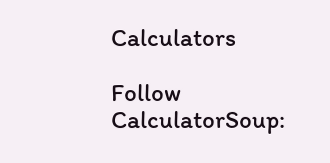Calculators

Follow CalculatorSoup: